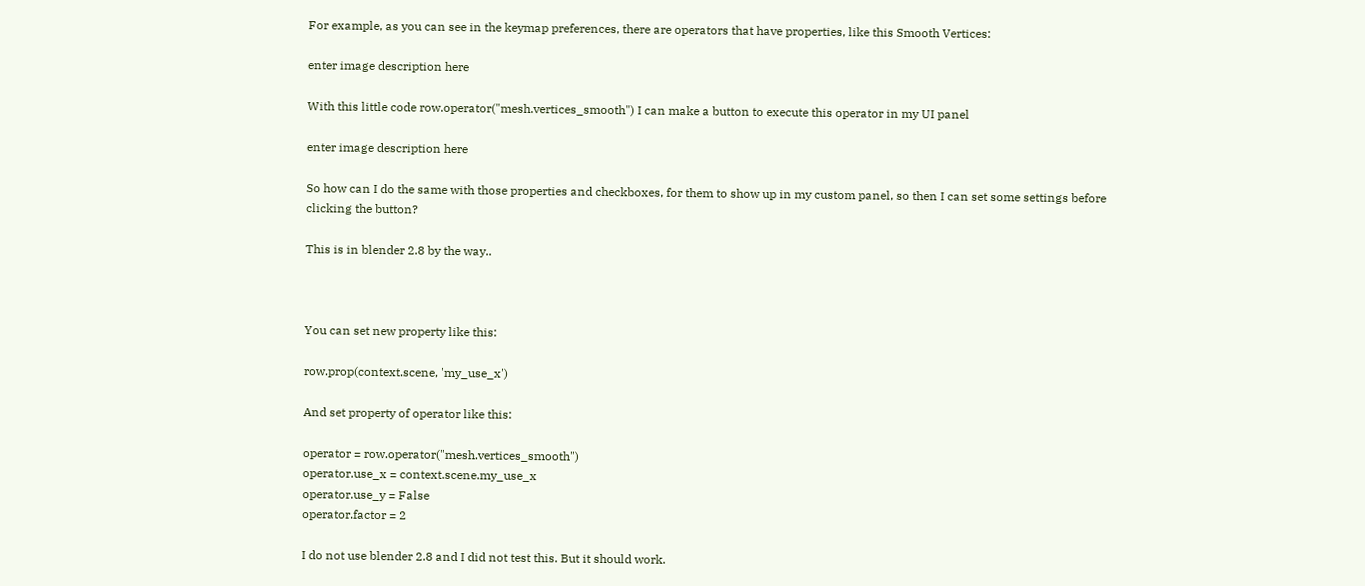For example, as you can see in the keymap preferences, there are operators that have properties, like this Smooth Vertices:

enter image description here

With this little code row.operator("mesh.vertices_smooth") I can make a button to execute this operator in my UI panel

enter image description here

So how can I do the same with those properties and checkboxes, for them to show up in my custom panel, so then I can set some settings before clicking the button?

This is in blender 2.8 by the way..



You can set new property like this:

row.prop(context.scene, 'my_use_x')

And set property of operator like this:

operator = row.operator("mesh.vertices_smooth")
operator.use_x = context.scene.my_use_x
operator.use_y = False
operator.factor = 2

I do not use blender 2.8 and I did not test this. But it should work.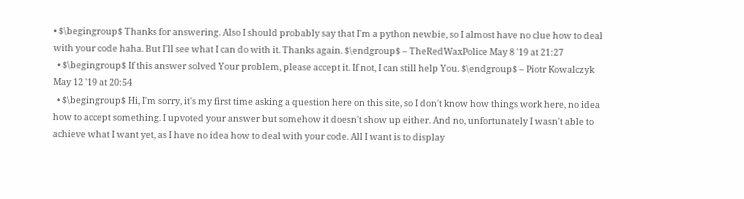• $\begingroup$ Thanks for answering. Also I should probably say that I'm a python newbie, so I almost have no clue how to deal with your code haha. But I'll see what I can do with it. Thanks again. $\endgroup$ – TheRedWaxPolice May 8 '19 at 21:27
  • $\begingroup$ If this answer solved Your problem, please accept it. If not, I can still help You. $\endgroup$ – Piotr Kowalczyk May 12 '19 at 20:54
  • $\begingroup$ Hi, I'm sorry, it's my first time asking a question here on this site, so I don't know how things work here, no idea how to accept something. I upvoted your answer but somehow it doesn't show up either. And no, unfortunately I wasn't able to achieve what I want yet, as I have no idea how to deal with your code. All I want is to display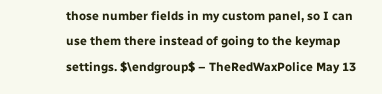those number fields in my custom panel, so I can use them there instead of going to the keymap settings. $\endgroup$ – TheRedWaxPolice May 13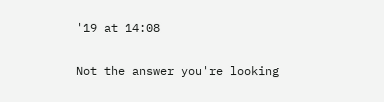'19 at 14:08

Not the answer you're looking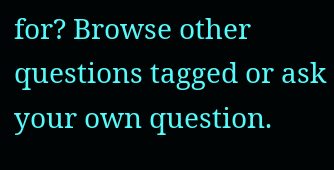for? Browse other questions tagged or ask your own question.